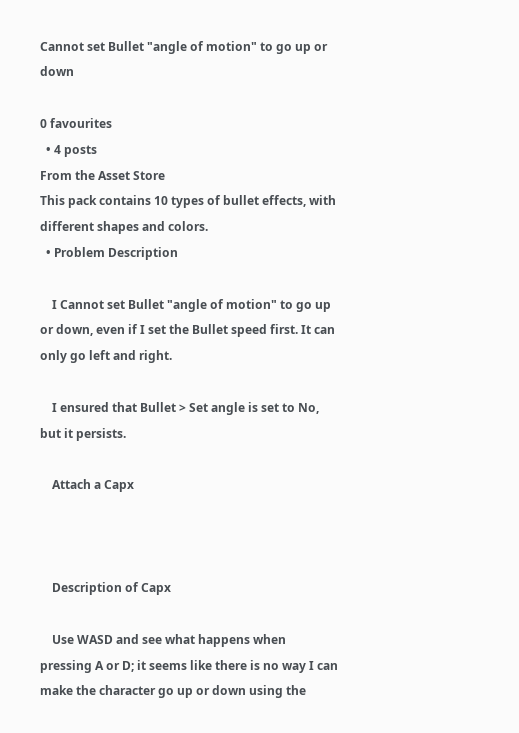Cannot set Bullet "angle of motion" to go up or down

0 favourites
  • 4 posts
From the Asset Store
This pack contains 10 types of bullet effects, with different shapes and colors.
  • Problem Description

    I Cannot set Bullet "angle of motion" to go up or down, even if I set the Bullet speed first. It can only go left and right.

    I ensured that Bullet > Set angle is set to No, but it persists.

    Attach a Capx



    Description of Capx

    Use WASD and see what happens when pressing A or D; it seems like there is no way I can make the character go up or down using the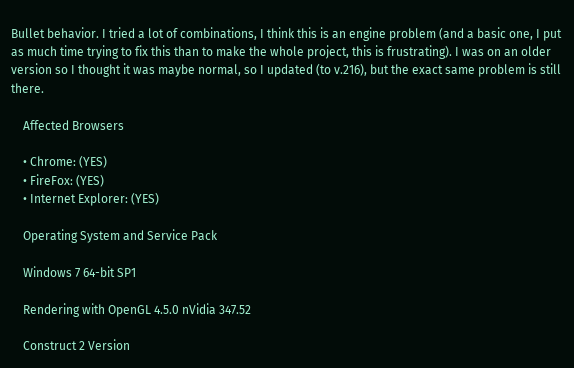Bullet behavior. I tried a lot of combinations, I think this is an engine problem (and a basic one, I put as much time trying to fix this than to make the whole project, this is frustrating). I was on an older version so I thought it was maybe normal, so I updated (to v.216), but the exact same problem is still there.

    Affected Browsers

    • Chrome: (YES)
    • FireFox: (YES)
    • Internet Explorer: (YES)

    Operating System and Service Pack

    Windows 7 64-bit SP1

    Rendering with OpenGL 4.5.0 nVidia 347.52

    Construct 2 Version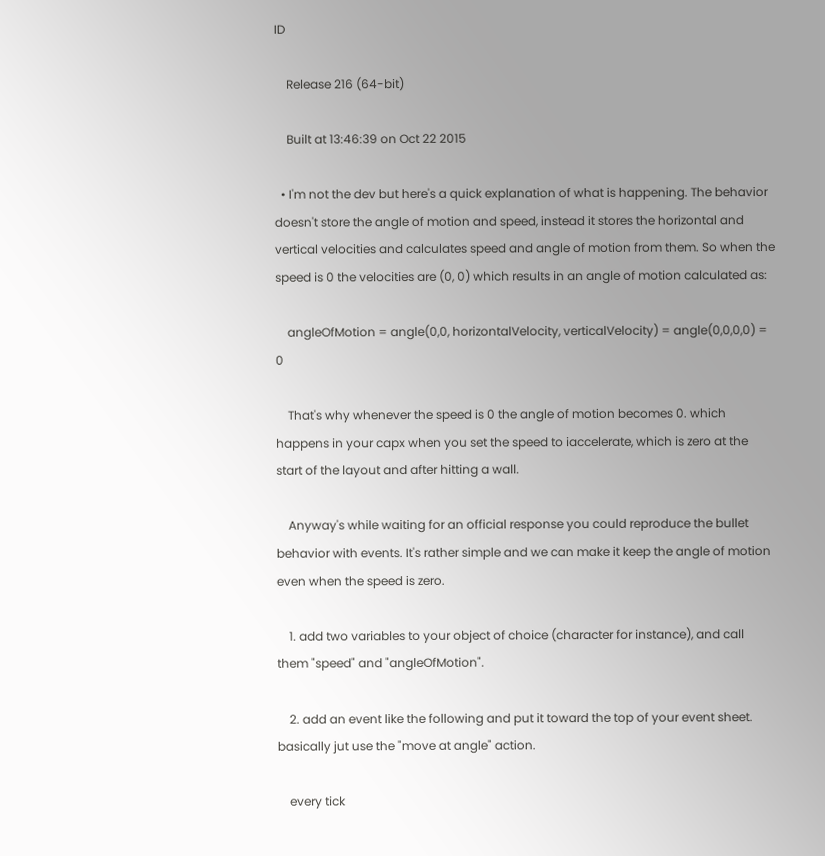ID

    Release 216 (64-bit)

    Built at 13:46:39 on Oct 22 2015

  • I'm not the dev but here's a quick explanation of what is happening. The behavior doesn't store the angle of motion and speed, instead it stores the horizontal and vertical velocities and calculates speed and angle of motion from them. So when the speed is 0 the velocities are (0, 0) which results in an angle of motion calculated as:

    angleOfMotion = angle(0,0, horizontalVelocity, verticalVelocity) = angle(0,0,0,0) = 0

    That's why whenever the speed is 0 the angle of motion becomes 0. which happens in your capx when you set the speed to iaccelerate, which is zero at the start of the layout and after hitting a wall.

    Anyway's while waiting for an official response you could reproduce the bullet behavior with events. It's rather simple and we can make it keep the angle of motion even when the speed is zero.

    1. add two variables to your object of choice (character for instance), and call them "speed" and "angleOfMotion".

    2. add an event like the following and put it toward the top of your event sheet. basically jut use the "move at angle" action.

    every tick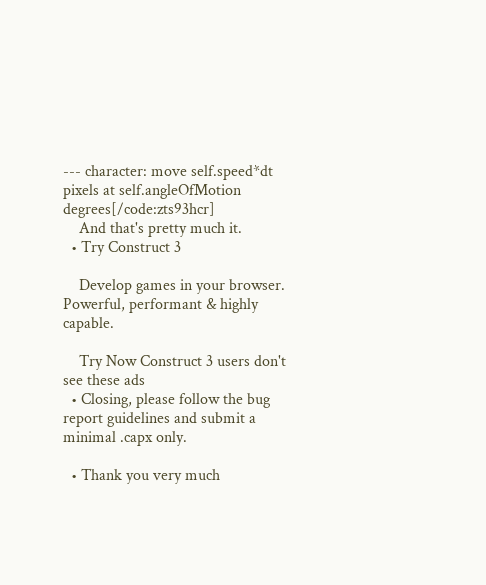--- character: move self.speed*dt pixels at self.angleOfMotion degrees[/code:zts93hcr]
    And that's pretty much it.
  • Try Construct 3

    Develop games in your browser. Powerful, performant & highly capable.

    Try Now Construct 3 users don't see these ads
  • Closing, please follow the bug report guidelines and submit a minimal .capx only.

  • Thank you very much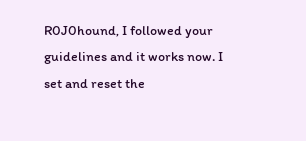R0J0hound, I followed your guidelines and it works now. I set and reset the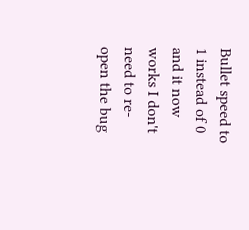Bullet speed to 1 instead of 0 and it now works I don't need to re-open the bug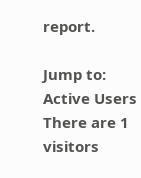report.

Jump to:
Active Users
There are 1 visitors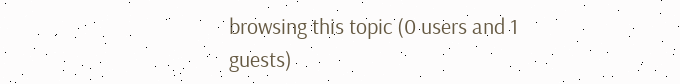browsing this topic (0 users and 1 guests)